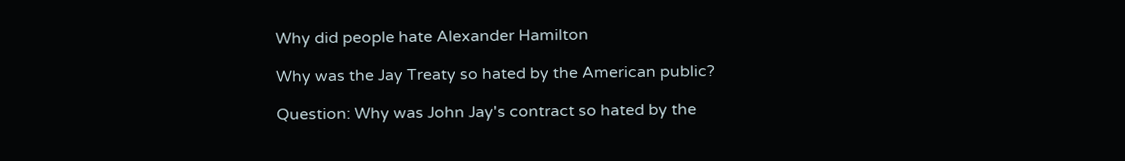Why did people hate Alexander Hamilton

Why was the Jay Treaty so hated by the American public?

Question: Why was John Jay's contract so hated by the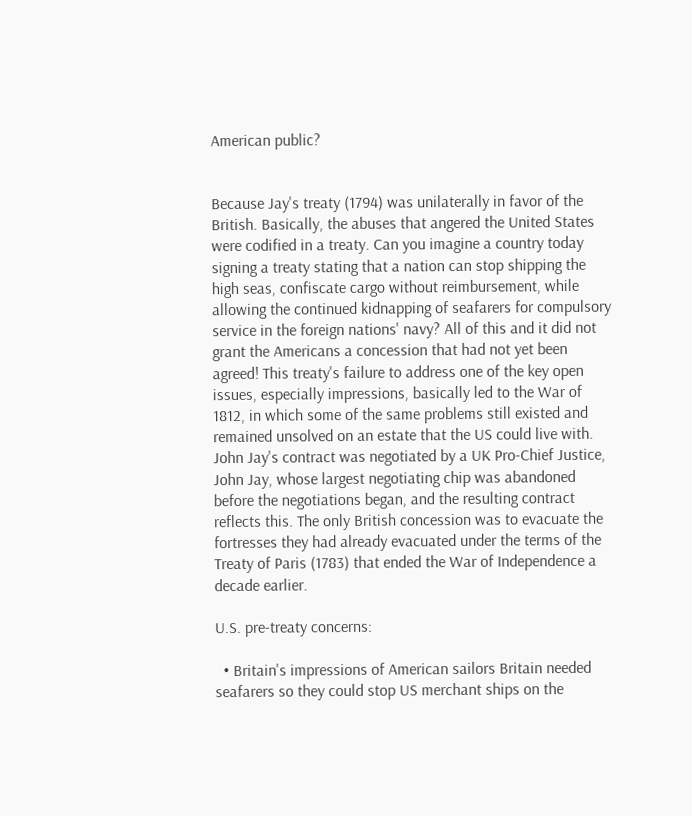American public?


Because Jay's treaty (1794) was unilaterally in favor of the British. Basically, the abuses that angered the United States were codified in a treaty. Can you imagine a country today signing a treaty stating that a nation can stop shipping the high seas, confiscate cargo without reimbursement, while allowing the continued kidnapping of seafarers for compulsory service in the foreign nations' navy? All of this and it did not grant the Americans a concession that had not yet been agreed! This treaty's failure to address one of the key open issues, especially impressions, basically led to the War of 1812, in which some of the same problems still existed and remained unsolved on an estate that the US could live with. John Jay's contract was negotiated by a UK Pro-Chief Justice, John Jay, whose largest negotiating chip was abandoned before the negotiations began, and the resulting contract reflects this. The only British concession was to evacuate the fortresses they had already evacuated under the terms of the Treaty of Paris (1783) that ended the War of Independence a decade earlier.

U.S. pre-treaty concerns:

  • Britain's impressions of American sailors Britain needed seafarers so they could stop US merchant ships on the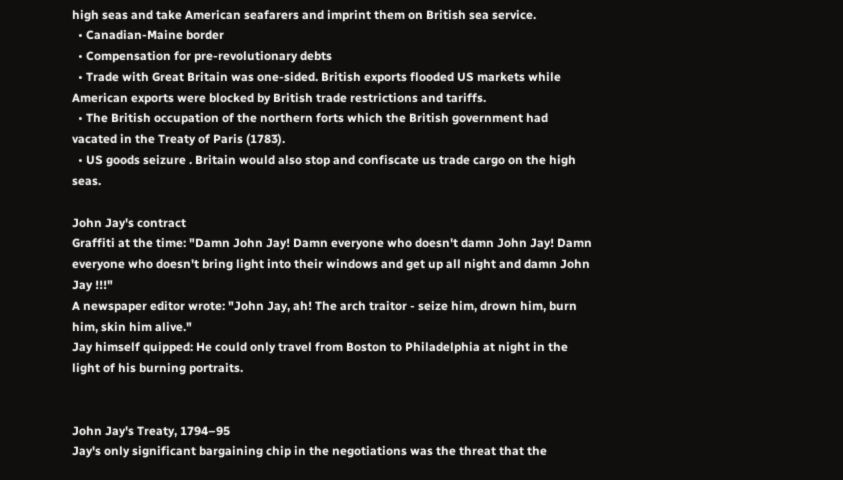high seas and take American seafarers and imprint them on British sea service.
  • Canadian-Maine border
  • Compensation for pre-revolutionary debts
  • Trade with Great Britain was one-sided. British exports flooded US markets while American exports were blocked by British trade restrictions and tariffs.
  • The British occupation of the northern forts which the British government had vacated in the Treaty of Paris (1783).
  • US goods seizure . Britain would also stop and confiscate us trade cargo on the high seas.

John Jay's contract
Graffiti at the time: "Damn John Jay! Damn everyone who doesn't damn John Jay! Damn everyone who doesn't bring light into their windows and get up all night and damn John Jay !!!"
A newspaper editor wrote: "John Jay, ah! The arch traitor - seize him, drown him, burn him, skin him alive."
Jay himself quipped: He could only travel from Boston to Philadelphia at night in the light of his burning portraits.


John Jay's Treaty, 1794–95
Jay's only significant bargaining chip in the negotiations was the threat that the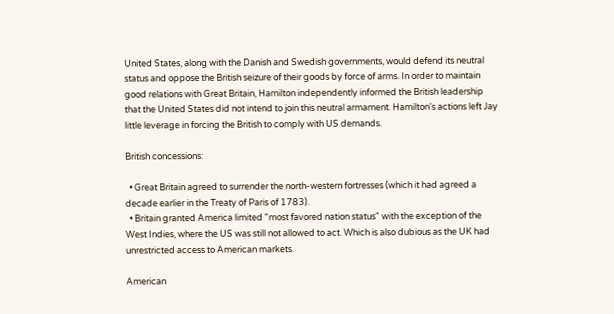United States, along with the Danish and Swedish governments, would defend its neutral status and oppose the British seizure of their goods by force of arms. In order to maintain good relations with Great Britain, Hamilton independently informed the British leadership that the United States did not intend to join this neutral armament. Hamilton's actions left Jay little leverage in forcing the British to comply with US demands.

British concessions:

  • Great Britain agreed to surrender the north-western fortresses (which it had agreed a decade earlier in the Treaty of Paris of 1783).
  • Britain granted America limited "most favored nation status" with the exception of the West Indies, where the US was still not allowed to act. Which is also dubious as the UK had unrestricted access to American markets.

American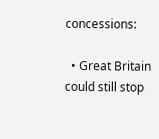concessions:

  • Great Britain could still stop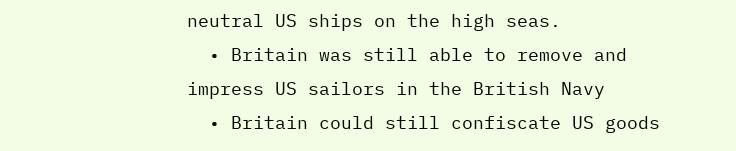neutral US ships on the high seas.
  • Britain was still able to remove and impress US sailors in the British Navy
  • Britain could still confiscate US goods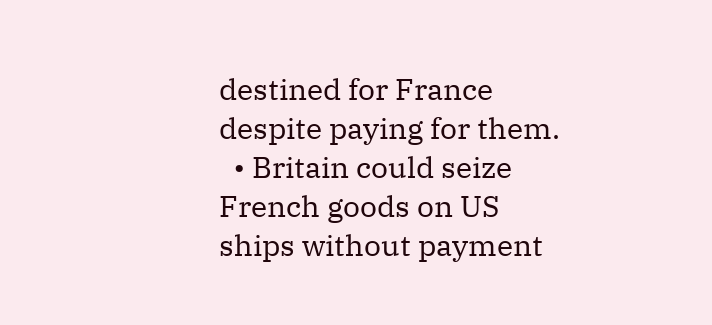destined for France despite paying for them.
  • Britain could seize French goods on US ships without payment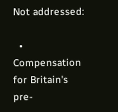Not addressed:

  • Compensation for Britain's pre-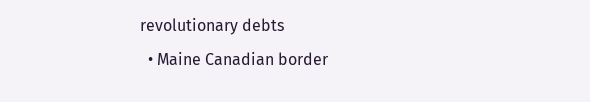revolutionary debts
  • Maine Canadian border